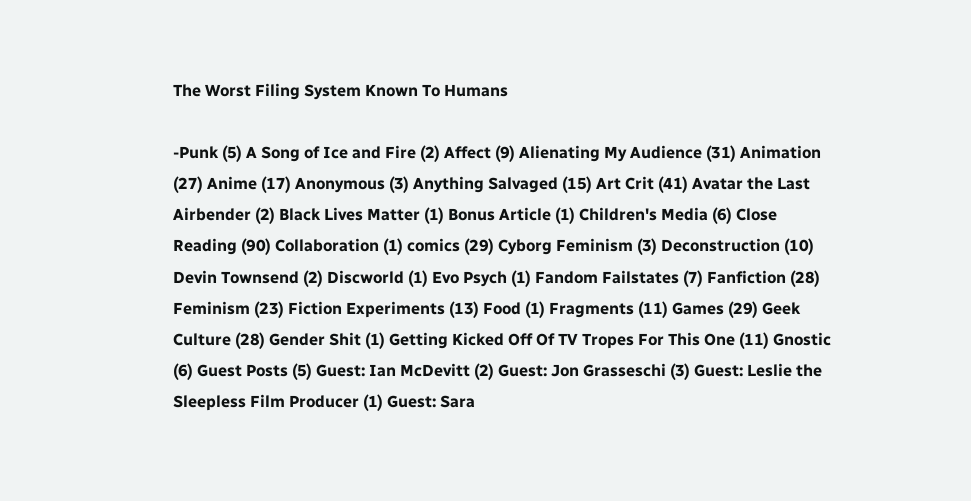The Worst Filing System Known To Humans

-Punk (5) A Song of Ice and Fire (2) Affect (9) Alienating My Audience (31) Animation (27) Anime (17) Anonymous (3) Anything Salvaged (15) Art Crit (41) Avatar the Last Airbender (2) Black Lives Matter (1) Bonus Article (1) Children's Media (6) Close Reading (90) Collaboration (1) comics (29) Cyborg Feminism (3) Deconstruction (10) Devin Townsend (2) Discworld (1) Evo Psych (1) Fandom Failstates (7) Fanfiction (28) Feminism (23) Fiction Experiments (13) Food (1) Fragments (11) Games (29) Geek Culture (28) Gender Shit (1) Getting Kicked Off Of TV Tropes For This One (11) Gnostic (6) Guest Posts (5) Guest: Ian McDevitt (2) Guest: Jon Grasseschi (3) Guest: Leslie the Sleepless Film Producer (1) Guest: Sara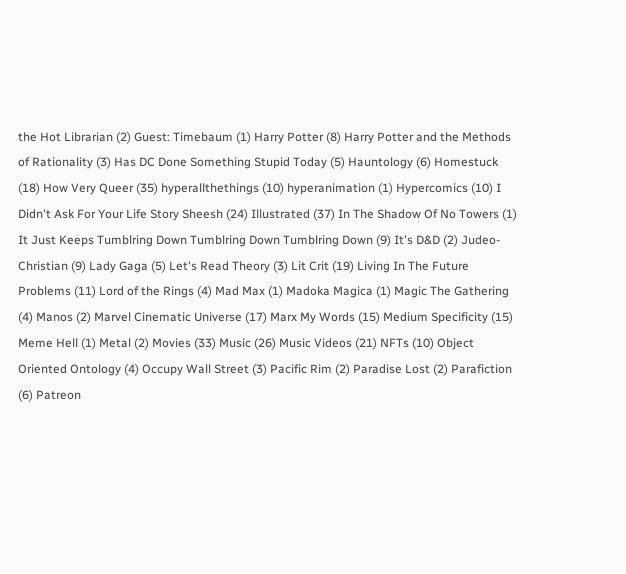the Hot Librarian (2) Guest: Timebaum (1) Harry Potter (8) Harry Potter and the Methods of Rationality (3) Has DC Done Something Stupid Today (5) Hauntology (6) Homestuck (18) How Very Queer (35) hyperallthethings (10) hyperanimation (1) Hypercomics (10) I Didn't Ask For Your Life Story Sheesh (24) Illustrated (37) In The Shadow Of No Towers (1) It Just Keeps Tumblring Down Tumblring Down Tumblring Down (9) It's D&D (2) Judeo-Christian (9) Lady Gaga (5) Let's Read Theory (3) Lit Crit (19) Living In The Future Problems (11) Lord of the Rings (4) Mad Max (1) Madoka Magica (1) Magic The Gathering (4) Manos (2) Marvel Cinematic Universe (17) Marx My Words (15) Medium Specificity (15) Meme Hell (1) Metal (2) Movies (33) Music (26) Music Videos (21) NFTs (10) Object Oriented Ontology (4) Occupy Wall Street (3) Pacific Rim (2) Paradise Lost (2) Parafiction (6) Patreon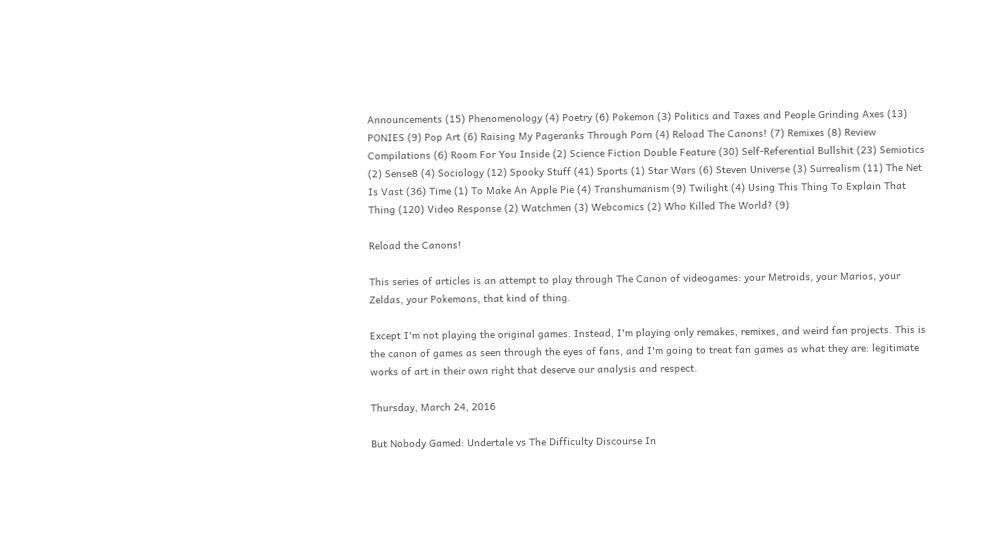Announcements (15) Phenomenology (4) Poetry (6) Pokemon (3) Politics and Taxes and People Grinding Axes (13) PONIES (9) Pop Art (6) Raising My Pageranks Through Porn (4) Reload The Canons! (7) Remixes (8) Review Compilations (6) Room For You Inside (2) Science Fiction Double Feature (30) Self-Referential Bullshit (23) Semiotics (2) Sense8 (4) Sociology (12) Spooky Stuff (41) Sports (1) Star Wars (6) Steven Universe (3) Surrealism (11) The Net Is Vast (36) Time (1) To Make An Apple Pie (4) Transhumanism (9) Twilight (4) Using This Thing To Explain That Thing (120) Video Response (2) Watchmen (3) Webcomics (2) Who Killed The World? (9)

Reload the Canons!

This series of articles is an attempt to play through The Canon of videogames: your Metroids, your Marios, your Zeldas, your Pokemons, that kind of thing.

Except I'm not playing the original games. Instead, I'm playing only remakes, remixes, and weird fan projects. This is the canon of games as seen through the eyes of fans, and I'm going to treat fan games as what they are: legitimate works of art in their own right that deserve our analysis and respect.

Thursday, March 24, 2016

But Nobody Gamed: Undertale vs The Difficulty Discourse In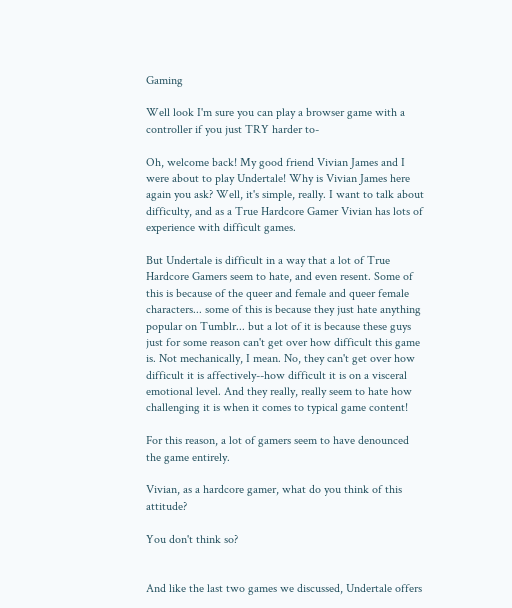Gaming

Well look I'm sure you can play a browser game with a controller if you just TRY harder to-

Oh, welcome back! My good friend Vivian James and I were about to play Undertale! Why is Vivian James here again you ask? Well, it's simple, really. I want to talk about difficulty, and as a True Hardcore Gamer Vivian has lots of experience with difficult games.

But Undertale is difficult in a way that a lot of True Hardcore Gamers seem to hate, and even resent. Some of this is because of the queer and female and queer female characters... some of this is because they just hate anything popular on Tumblr... but a lot of it is because these guys just for some reason can't get over how difficult this game is. Not mechanically, I mean. No, they can't get over how difficult it is affectively--how difficult it is on a visceral emotional level. And they really, really seem to hate how challenging it is when it comes to typical game content!

For this reason, a lot of gamers seem to have denounced the game entirely.

Vivian, as a hardcore gamer, what do you think of this attitude?

You don't think so?


And like the last two games we discussed, Undertale offers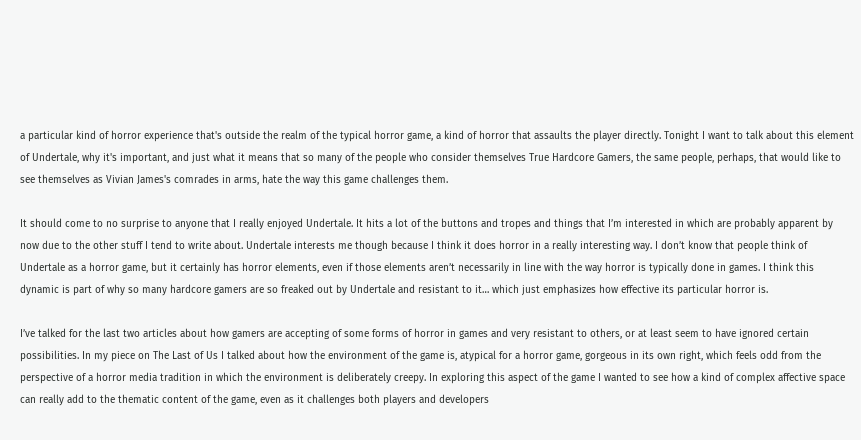a particular kind of horror experience that's outside the realm of the typical horror game, a kind of horror that assaults the player directly. Tonight I want to talk about this element of Undertale, why it's important, and just what it means that so many of the people who consider themselves True Hardcore Gamers, the same people, perhaps, that would like to see themselves as Vivian James's comrades in arms, hate the way this game challenges them.

It should come to no surprise to anyone that I really enjoyed Undertale. It hits a lot of the buttons and tropes and things that I’m interested in which are probably apparent by now due to the other stuff I tend to write about. Undertale interests me though because I think it does horror in a really interesting way. I don’t know that people think of Undertale as a horror game, but it certainly has horror elements, even if those elements aren’t necessarily in line with the way horror is typically done in games. I think this dynamic is part of why so many hardcore gamers are so freaked out by Undertale and resistant to it… which just emphasizes how effective its particular horror is.

I’ve talked for the last two articles about how gamers are accepting of some forms of horror in games and very resistant to others, or at least seem to have ignored certain possibilities. In my piece on The Last of Us I talked about how the environment of the game is, atypical for a horror game, gorgeous in its own right, which feels odd from the perspective of a horror media tradition in which the environment is deliberately creepy. In exploring this aspect of the game I wanted to see how a kind of complex affective space can really add to the thematic content of the game, even as it challenges both players and developers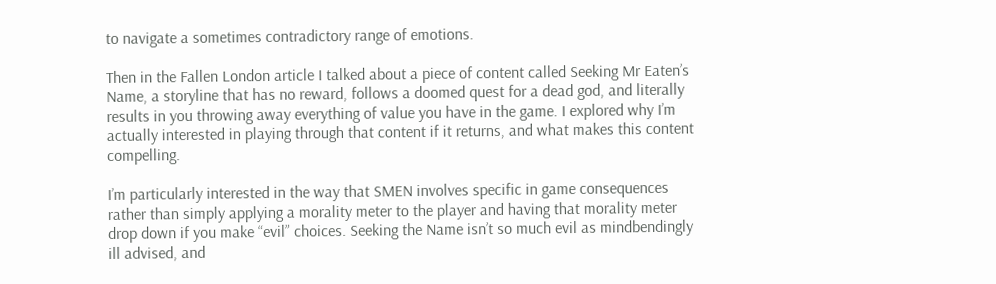to navigate a sometimes contradictory range of emotions.

Then in the Fallen London article I talked about a piece of content called Seeking Mr Eaten’s Name, a storyline that has no reward, follows a doomed quest for a dead god, and literally results in you throwing away everything of value you have in the game. I explored why I’m actually interested in playing through that content if it returns, and what makes this content compelling.

I’m particularly interested in the way that SMEN involves specific in game consequences rather than simply applying a morality meter to the player and having that morality meter drop down if you make “evil” choices. Seeking the Name isn’t so much evil as mindbendingly ill advised, and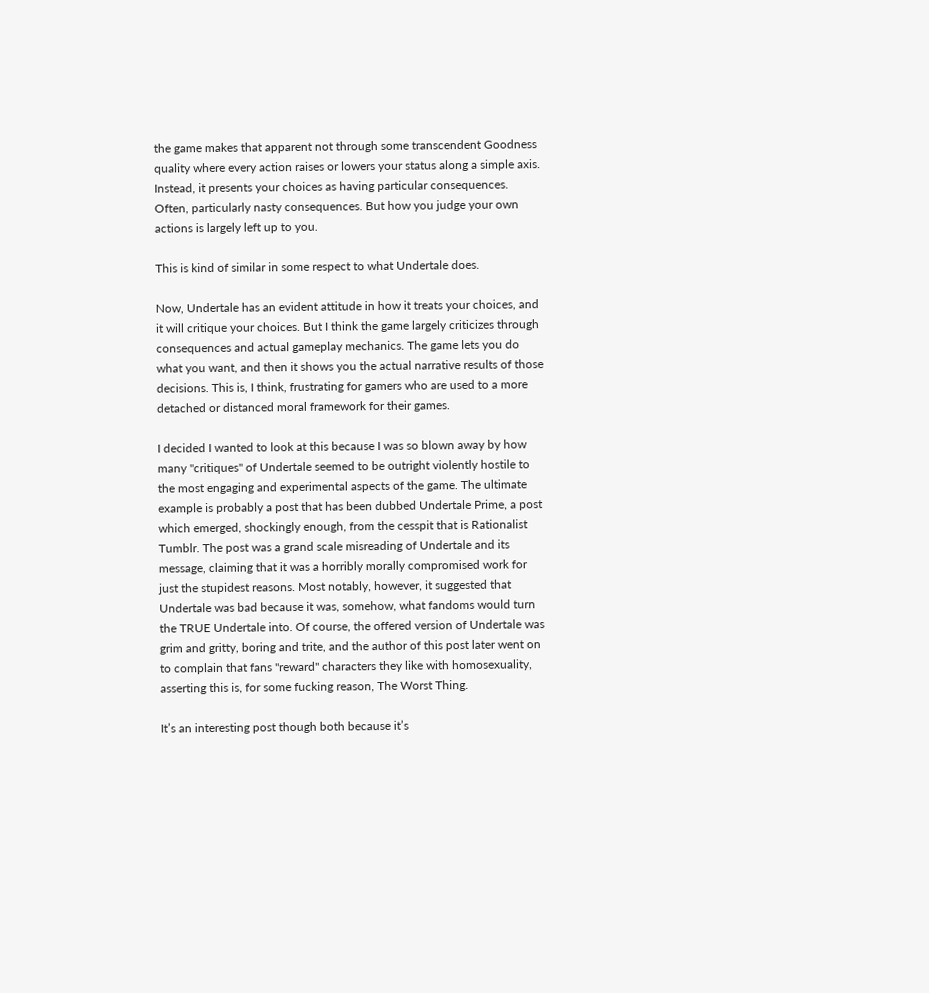the game makes that apparent not through some transcendent Goodness quality where every action raises or lowers your status along a simple axis. Instead, it presents your choices as having particular consequences. Often, particularly nasty consequences. But how you judge your own actions is largely left up to you.

This is kind of similar in some respect to what Undertale does.

Now, Undertale has an evident attitude in how it treats your choices, and it will critique your choices. But I think the game largely criticizes through consequences and actual gameplay mechanics. The game lets you do what you want, and then it shows you the actual narrative results of those decisions. This is, I think, frustrating for gamers who are used to a more detached or distanced moral framework for their games.

I decided I wanted to look at this because I was so blown away by how many "critiques" of Undertale seemed to be outright violently hostile to the most engaging and experimental aspects of the game. The ultimate example is probably a post that has been dubbed Undertale Prime, a post which emerged, shockingly enough, from the cesspit that is Rationalist Tumblr. The post was a grand scale misreading of Undertale and its message, claiming that it was a horribly morally compromised work for just the stupidest reasons. Most notably, however, it suggested that Undertale was bad because it was, somehow, what fandoms would turn the TRUE Undertale into. Of course, the offered version of Undertale was grim and gritty, boring and trite, and the author of this post later went on to complain that fans "reward" characters they like with homosexuality, asserting this is, for some fucking reason, The Worst Thing.

It’s an interesting post though both because it’s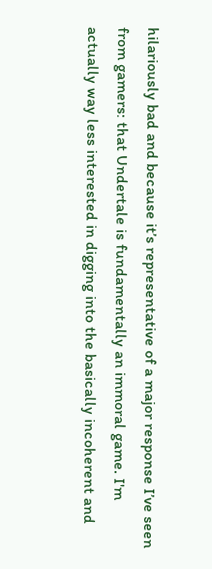hilariously bad and because it’s representative of a major response I’ve seen from gamers: that Undertale is fundamentally an immoral game. I'm actually way less interested in digging into the basically incoherent and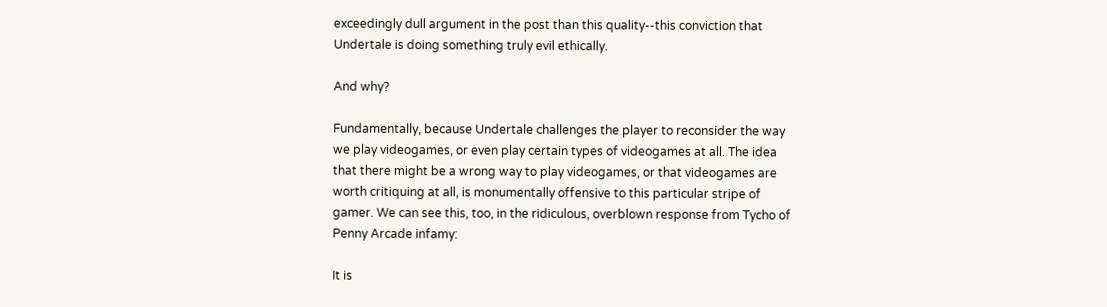exceedingly dull argument in the post than this quality--this conviction that Undertale is doing something truly evil ethically.

And why?

Fundamentally, because Undertale challenges the player to reconsider the way we play videogames, or even play certain types of videogames at all. The idea that there might be a wrong way to play videogames, or that videogames are worth critiquing at all, is monumentally offensive to this particular stripe of gamer. We can see this, too, in the ridiculous, overblown response from Tycho of Penny Arcade infamy:

It is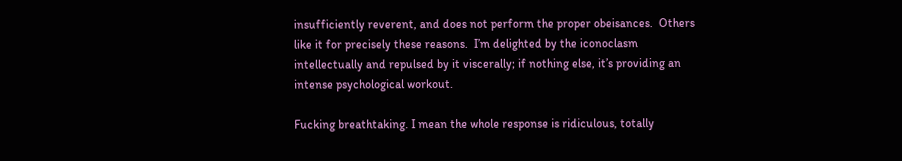insufficiently reverent, and does not perform the proper obeisances.  Others like it for precisely these reasons.  I’m delighted by the iconoclasm intellectually and repulsed by it viscerally; if nothing else, it’s providing an intense psychological workout.

Fucking breathtaking. I mean the whole response is ridiculous, totally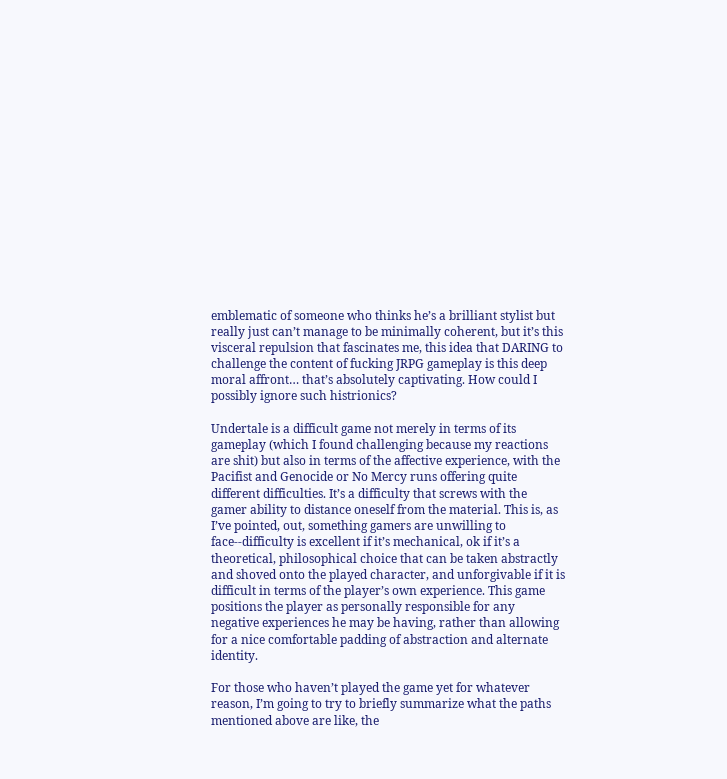emblematic of someone who thinks he’s a brilliant stylist but really just can’t manage to be minimally coherent, but it’s this visceral repulsion that fascinates me, this idea that DARING to challenge the content of fucking JRPG gameplay is this deep moral affront… that’s absolutely captivating. How could I possibly ignore such histrionics?

Undertale is a difficult game not merely in terms of its gameplay (which I found challenging because my reactions are shit) but also in terms of the affective experience, with the Pacifist and Genocide or No Mercy runs offering quite different difficulties. It’s a difficulty that screws with the gamer ability to distance oneself from the material. This is, as I’ve pointed, out, something gamers are unwilling to face--difficulty is excellent if it’s mechanical, ok if it’s a theoretical, philosophical choice that can be taken abstractly and shoved onto the played character, and unforgivable if it is difficult in terms of the player’s own experience. This game positions the player as personally responsible for any negative experiences he may be having, rather than allowing for a nice comfortable padding of abstraction and alternate identity.

For those who haven’t played the game yet for whatever reason, I’m going to try to briefly summarize what the paths mentioned above are like, the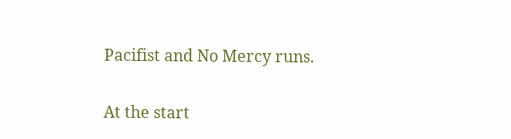Pacifist and No Mercy runs.

At the start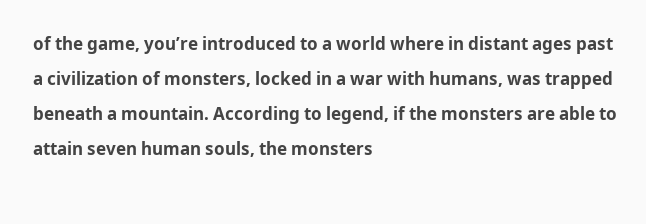of the game, you’re introduced to a world where in distant ages past a civilization of monsters, locked in a war with humans, was trapped beneath a mountain. According to legend, if the monsters are able to attain seven human souls, the monsters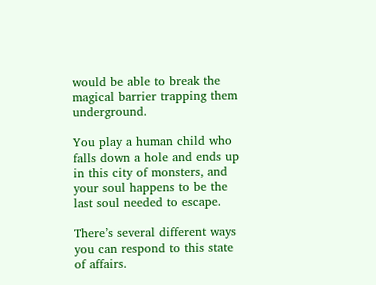would be able to break the magical barrier trapping them underground.

You play a human child who falls down a hole and ends up in this city of monsters, and your soul happens to be the last soul needed to escape.

There’s several different ways you can respond to this state of affairs.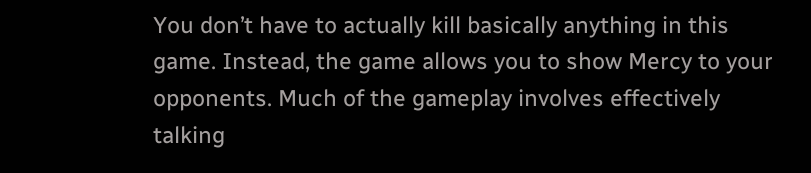You don’t have to actually kill basically anything in this game. Instead, the game allows you to show Mercy to your opponents. Much of the gameplay involves effectively talking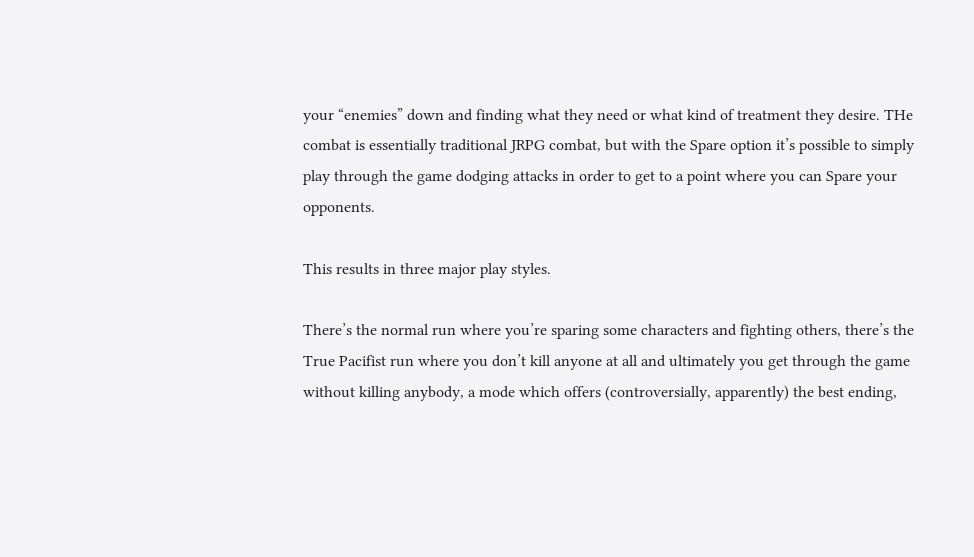your “enemies” down and finding what they need or what kind of treatment they desire. THe combat is essentially traditional JRPG combat, but with the Spare option it’s possible to simply play through the game dodging attacks in order to get to a point where you can Spare your opponents.

This results in three major play styles.

There’s the normal run where you’re sparing some characters and fighting others, there’s the True Pacifist run where you don’t kill anyone at all and ultimately you get through the game without killing anybody, a mode which offers (controversially, apparently) the best ending,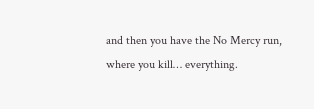and then you have the No Mercy run, where you kill… everything.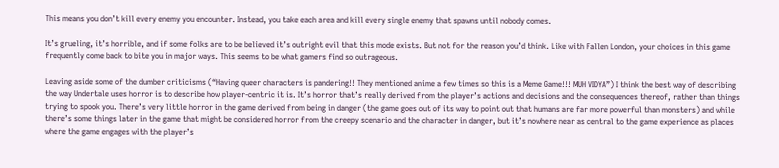This means you don’t kill every enemy you encounter. Instead, you take each area and kill every single enemy that spawns until nobody comes.

It’s grueling, it’s horrible, and if some folks are to be believed it’s outright evil that this mode exists. But not for the reason you’d think. Like with Fallen London, your choices in this game frequently come back to bite you in major ways. This seems to be what gamers find so outrageous.

Leaving aside some of the dumber criticisms (“Having queer characters is pandering!! They mentioned anime a few times so this is a Meme Game!!! MUH VIDYA”) I think the best way of describing the way Undertale uses horror is to describe how player-centric it is. It’s horror that’s really derived from the player’s actions and decisions and the consequences thereof, rather than things trying to spook you. There’s very little horror in the game derived from being in danger (the game goes out of its way to point out that humans are far more powerful than monsters) and while there’s some things later in the game that might be considered horror from the creepy scenario and the character in danger, but it’s nowhere near as central to the game experience as places where the game engages with the player’s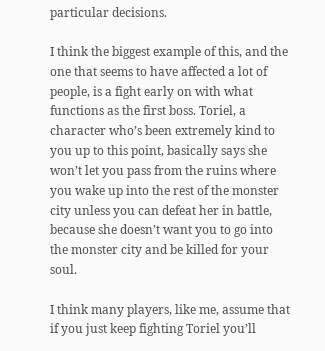particular decisions.

I think the biggest example of this, and the one that seems to have affected a lot of people, is a fight early on with what functions as the first boss. Toriel, a character who’s been extremely kind to you up to this point, basically says she won’t let you pass from the ruins where you wake up into the rest of the monster city unless you can defeat her in battle, because she doesn’t want you to go into the monster city and be killed for your soul.

I think many players, like me, assume that if you just keep fighting Toriel you’ll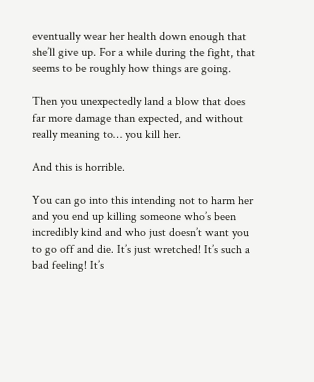eventually wear her health down enough that she’ll give up. For a while during the fight, that seems to be roughly how things are going.

Then you unexpectedly land a blow that does far more damage than expected, and without really meaning to… you kill her.

And this is horrible.

You can go into this intending not to harm her and you end up killing someone who’s been incredibly kind and who just doesn’t want you to go off and die. It’s just wretched! It’s such a bad feeling! It’s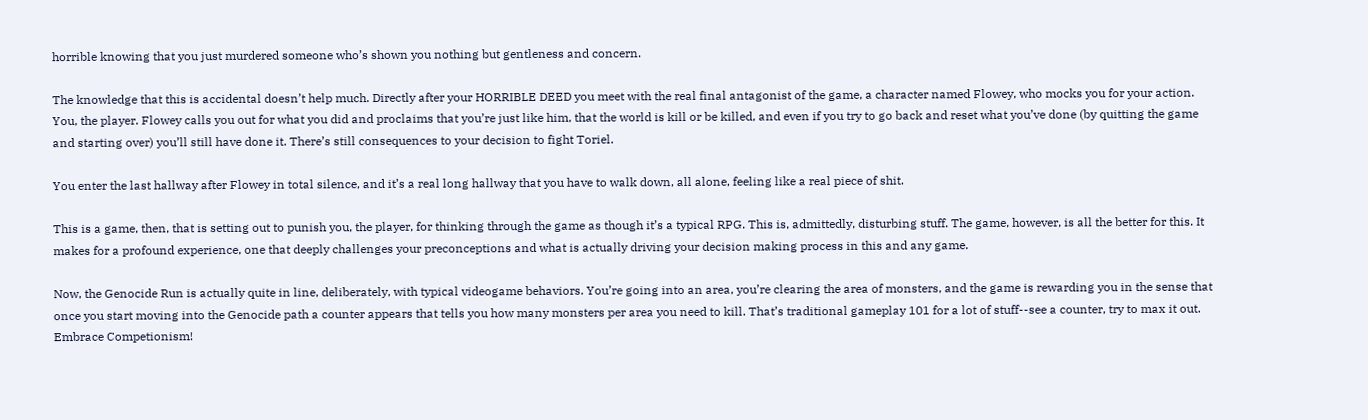horrible knowing that you just murdered someone who’s shown you nothing but gentleness and concern.

The knowledge that this is accidental doesn’t help much. Directly after your HORRIBLE DEED you meet with the real final antagonist of the game, a character named Flowey, who mocks you for your action. You, the player. Flowey calls you out for what you did and proclaims that you’re just like him, that the world is kill or be killed, and even if you try to go back and reset what you’ve done (by quitting the game and starting over) you’ll still have done it. There’s still consequences to your decision to fight Toriel.

You enter the last hallway after Flowey in total silence, and it’s a real long hallway that you have to walk down, all alone, feeling like a real piece of shit.

This is a game, then, that is setting out to punish you, the player, for thinking through the game as though it’s a typical RPG. This is, admittedly, disturbing stuff. The game, however, is all the better for this. It makes for a profound experience, one that deeply challenges your preconceptions and what is actually driving your decision making process in this and any game.

Now, the Genocide Run is actually quite in line, deliberately, with typical videogame behaviors. You’re going into an area, you’re clearing the area of monsters, and the game is rewarding you in the sense that once you start moving into the Genocide path a counter appears that tells you how many monsters per area you need to kill. That’s traditional gameplay 101 for a lot of stuff--see a counter, try to max it out. Embrace Competionism!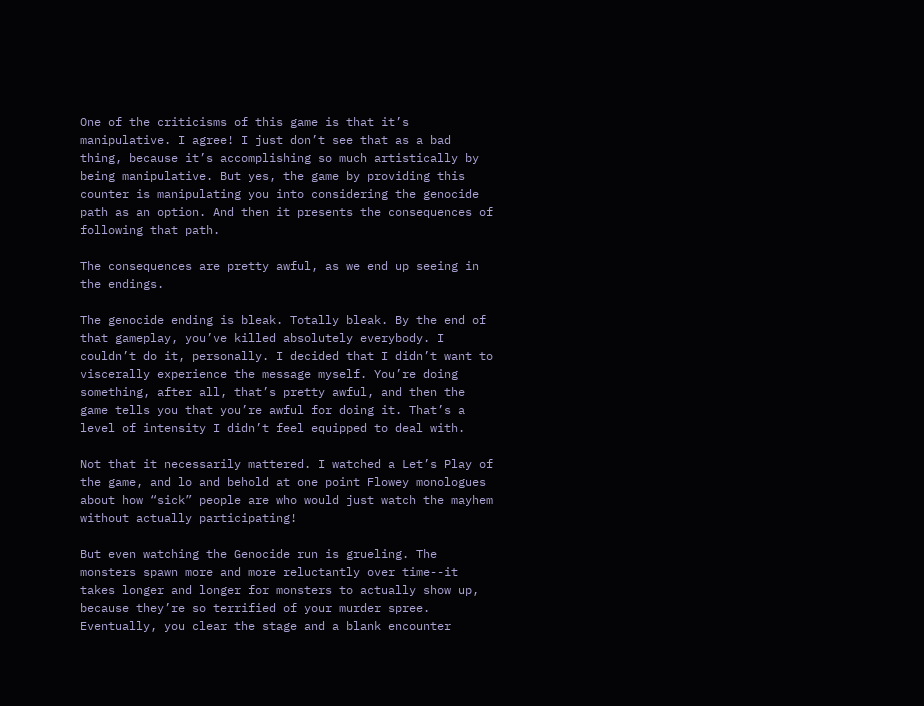One of the criticisms of this game is that it’s manipulative. I agree! I just don’t see that as a bad thing, because it’s accomplishing so much artistically by being manipulative. But yes, the game by providing this counter is manipulating you into considering the genocide path as an option. And then it presents the consequences of following that path.

The consequences are pretty awful, as we end up seeing in the endings.

The genocide ending is bleak. Totally bleak. By the end of that gameplay, you’ve killed absolutely everybody. I couldn’t do it, personally. I decided that I didn’t want to viscerally experience the message myself. You’re doing something, after all, that’s pretty awful, and then the game tells you that you’re awful for doing it. That’s a level of intensity I didn’t feel equipped to deal with.

Not that it necessarily mattered. I watched a Let’s Play of the game, and lo and behold at one point Flowey monologues about how “sick” people are who would just watch the mayhem without actually participating!

But even watching the Genocide run is grueling. The monsters spawn more and more reluctantly over time--it takes longer and longer for monsters to actually show up, because they’re so terrified of your murder spree. Eventually, you clear the stage and a blank encounter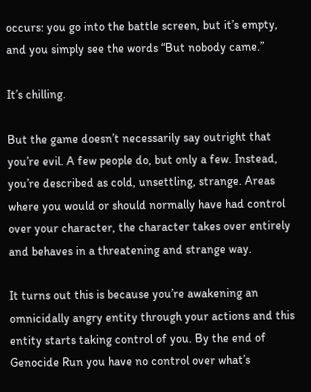occurs: you go into the battle screen, but it’s empty, and you simply see the words “But nobody came.”

It’s chilling.

But the game doesn’t necessarily say outright that you’re evil. A few people do, but only a few. Instead, you’re described as cold, unsettling, strange. Areas where you would or should normally have had control over your character, the character takes over entirely and behaves in a threatening and strange way.

It turns out this is because you’re awakening an omnicidally angry entity through your actions and this entity starts taking control of you. By the end of Genocide Run you have no control over what’s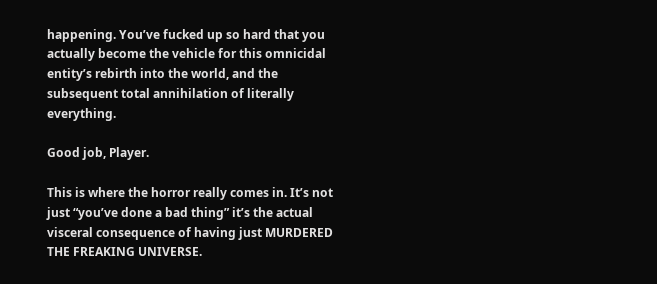happening. You’ve fucked up so hard that you actually become the vehicle for this omnicidal entity’s rebirth into the world, and the subsequent total annihilation of literally everything.

Good job, Player.

This is where the horror really comes in. It’s not just “you’ve done a bad thing” it’s the actual visceral consequence of having just MURDERED THE FREAKING UNIVERSE.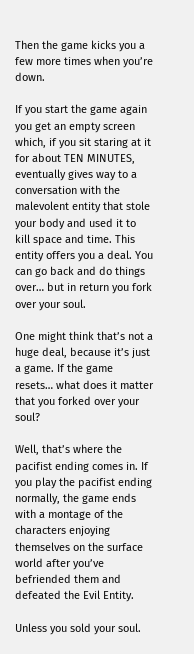Then the game kicks you a few more times when you’re down.

If you start the game again you get an empty screen which, if you sit staring at it for about TEN MINUTES, eventually gives way to a conversation with the malevolent entity that stole your body and used it to kill space and time. This entity offers you a deal. You can go back and do things over… but in return you fork over your soul.

One might think that’s not a huge deal, because it’s just a game. If the game resets… what does it matter that you forked over your soul?

Well, that’s where the pacifist ending comes in. If you play the pacifist ending normally, the game ends with a montage of the characters enjoying themselves on the surface world after you’ve befriended them and defeated the Evil Entity.

Unless you sold your soul.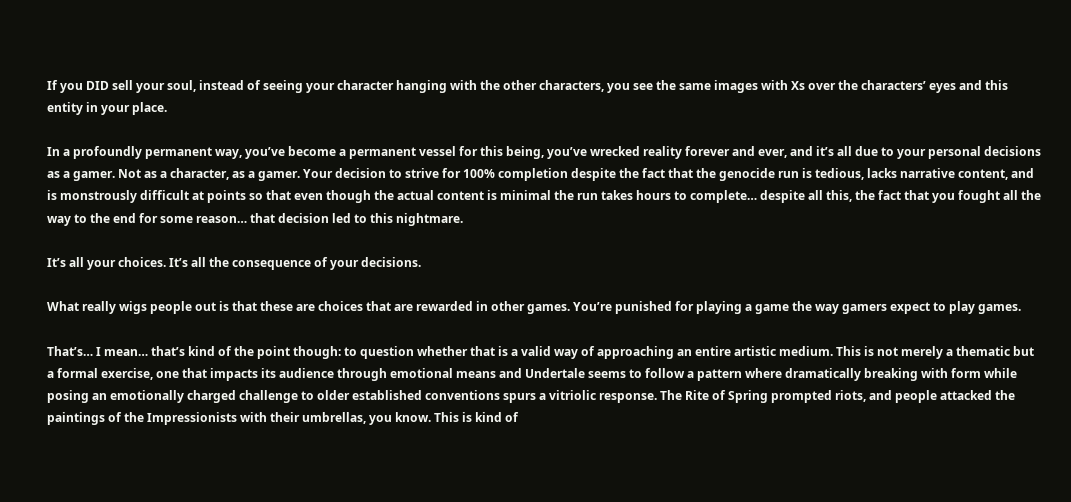If you DID sell your soul, instead of seeing your character hanging with the other characters, you see the same images with Xs over the characters’ eyes and this entity in your place.

In a profoundly permanent way, you’ve become a permanent vessel for this being, you’ve wrecked reality forever and ever, and it’s all due to your personal decisions as a gamer. Not as a character, as a gamer. Your decision to strive for 100% completion despite the fact that the genocide run is tedious, lacks narrative content, and is monstrously difficult at points so that even though the actual content is minimal the run takes hours to complete… despite all this, the fact that you fought all the way to the end for some reason… that decision led to this nightmare.

It’s all your choices. It’s all the consequence of your decisions.

What really wigs people out is that these are choices that are rewarded in other games. You’re punished for playing a game the way gamers expect to play games.

That’s… I mean… that’s kind of the point though: to question whether that is a valid way of approaching an entire artistic medium. This is not merely a thematic but a formal exercise, one that impacts its audience through emotional means and Undertale seems to follow a pattern where dramatically breaking with form while posing an emotionally charged challenge to older established conventions spurs a vitriolic response. The Rite of Spring prompted riots, and people attacked the paintings of the Impressionists with their umbrellas, you know. This is kind of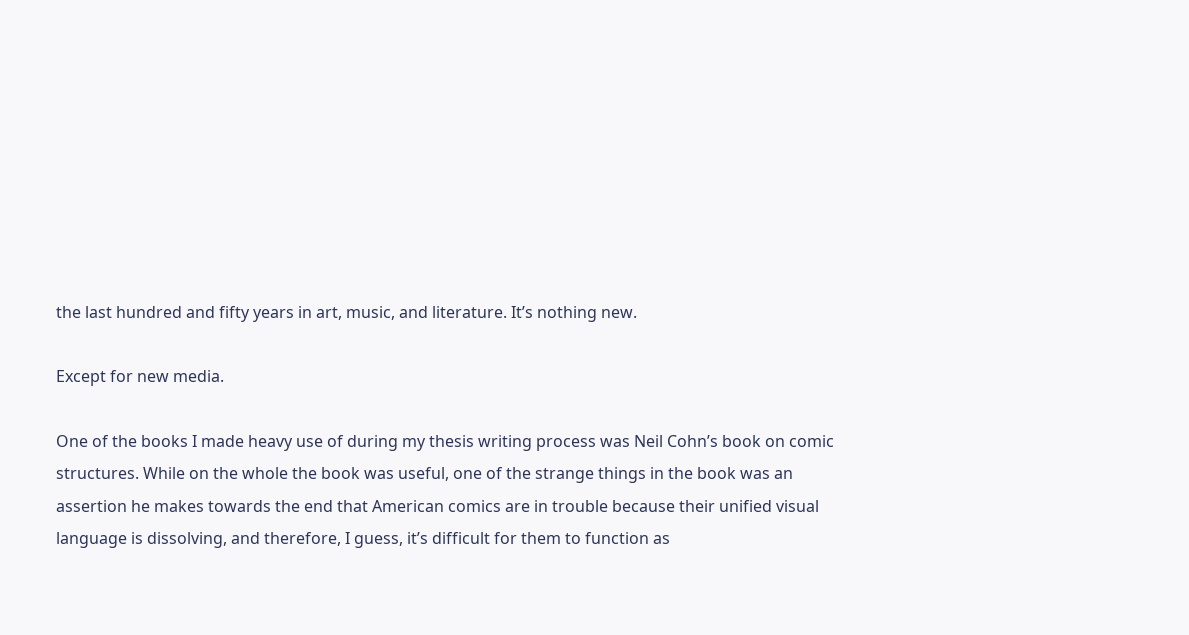the last hundred and fifty years in art, music, and literature. It’s nothing new.

Except for new media.

One of the books I made heavy use of during my thesis writing process was Neil Cohn’s book on comic structures. While on the whole the book was useful, one of the strange things in the book was an assertion he makes towards the end that American comics are in trouble because their unified visual language is dissolving, and therefore, I guess, it’s difficult for them to function as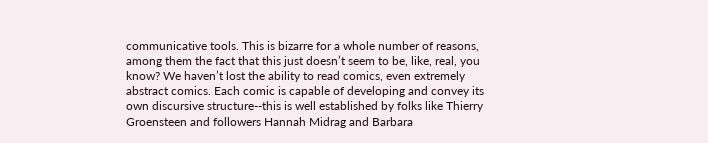communicative tools. This is bizarre for a whole number of reasons, among them the fact that this just doesn’t seem to be, like, real, you know? We haven’t lost the ability to read comics, even extremely abstract comics. Each comic is capable of developing and convey its own discursive structure--this is well established by folks like Thierry Groensteen and followers Hannah Midrag and Barbara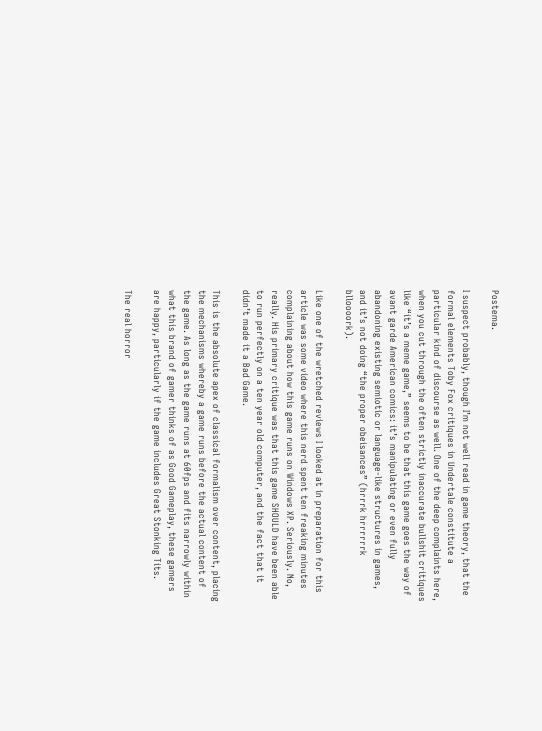Postema.

I suspect probably, though I’m not well read in game theory, that the formal elements Toby Fox critiques in Undertale constitute a particular kind of discourse as well. One of the deep complaints here, when you cut through the often strictly inaccurate bullshit critiques like “it’s a meme game,” seems to be that this game goes the way of avant garde American comics: it’s manipulating or even fully abandoning existing semiotic or language-like structures in games, and it’s not doing “the proper obeisances” (hrrrk hrrrrrrk blloooork).

Like one of the wretched reviews I looked at in preparation for this article was some video where this nerd spent ten freaking minutes complaining about how this game runs on Windows XP. Seriously. No, really. His primary critique was that this game SHOULD have been able to run perfectly on a ten year old computer, and the fact that it didn’t made it a Bad Game.

This is the absolute apex of classical formalism over content, placing the mechanisms whereby a game runs before the actual content of the game. As long as the game runs at 60fps and fits narrowly within what this brand of gamer thinks of as Good Gameplay, these gamers are happy, particularly if the game includes Great Stonking Tits.

The real horror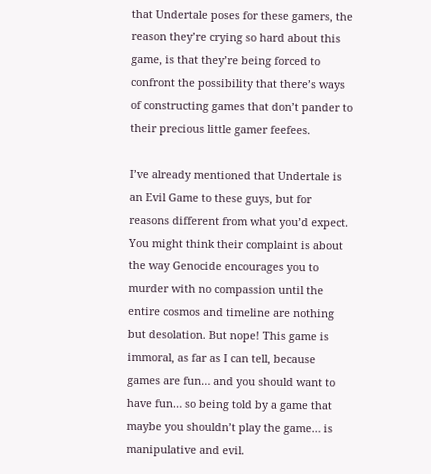that Undertale poses for these gamers, the reason they’re crying so hard about this game, is that they’re being forced to confront the possibility that there’s ways of constructing games that don’t pander to their precious little gamer feefees.

I’ve already mentioned that Undertale is an Evil Game to these guys, but for reasons different from what you’d expect. You might think their complaint is about the way Genocide encourages you to murder with no compassion until the entire cosmos and timeline are nothing but desolation. But nope! This game is immoral, as far as I can tell, because games are fun… and you should want to have fun… so being told by a game that maybe you shouldn’t play the game… is manipulative and evil.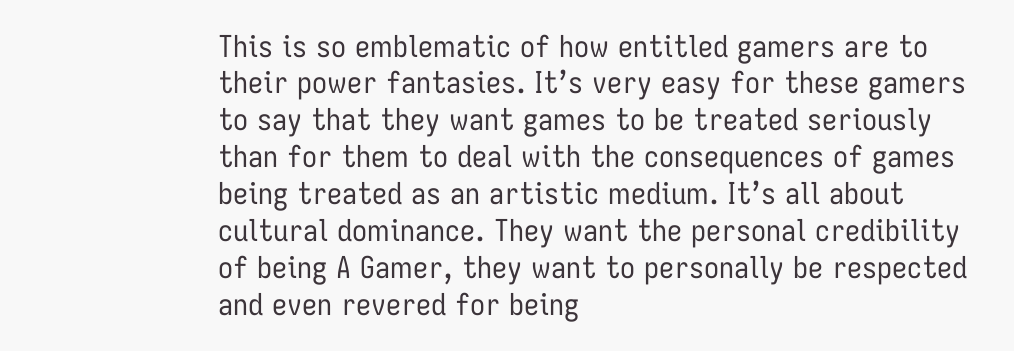This is so emblematic of how entitled gamers are to their power fantasies. It’s very easy for these gamers to say that they want games to be treated seriously than for them to deal with the consequences of games being treated as an artistic medium. It’s all about cultural dominance. They want the personal credibility of being A Gamer, they want to personally be respected and even revered for being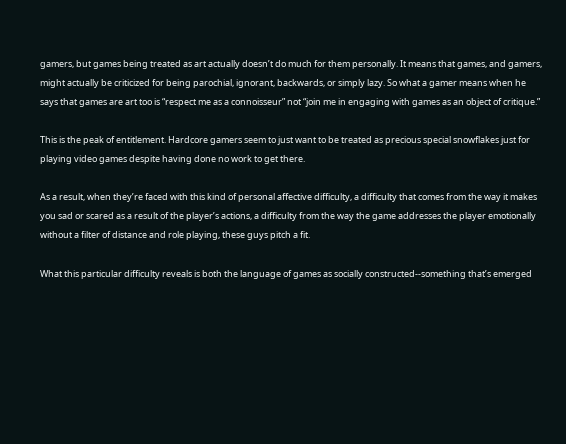gamers, but games being treated as art actually doesn’t do much for them personally. It means that games, and gamers, might actually be criticized for being parochial, ignorant, backwards, or simply lazy. So what a gamer means when he says that games are art too is “respect me as a connoisseur” not “join me in engaging with games as an object of critique.”

This is the peak of entitlement. Hardcore gamers seem to just want to be treated as precious special snowflakes just for playing video games despite having done no work to get there.

As a result, when they’re faced with this kind of personal affective difficulty, a difficulty that comes from the way it makes you sad or scared as a result of the player’s actions, a difficulty from the way the game addresses the player emotionally without a filter of distance and role playing, these guys pitch a fit.

What this particular difficulty reveals is both the language of games as socially constructed--something that’s emerged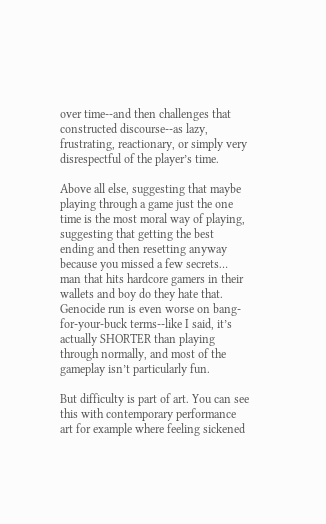over time--and then challenges that constructed discourse--as lazy, frustrating, reactionary, or simply very disrespectful of the player’s time.

Above all else, suggesting that maybe playing through a game just the one time is the most moral way of playing, suggesting that getting the best ending and then resetting anyway because you missed a few secrets… man that hits hardcore gamers in their wallets and boy do they hate that. Genocide run is even worse on bang-for-your-buck terms--like I said, it’s actually SHORTER than playing through normally, and most of the gameplay isn’t particularly fun.

But difficulty is part of art. You can see this with contemporary performance art for example where feeling sickened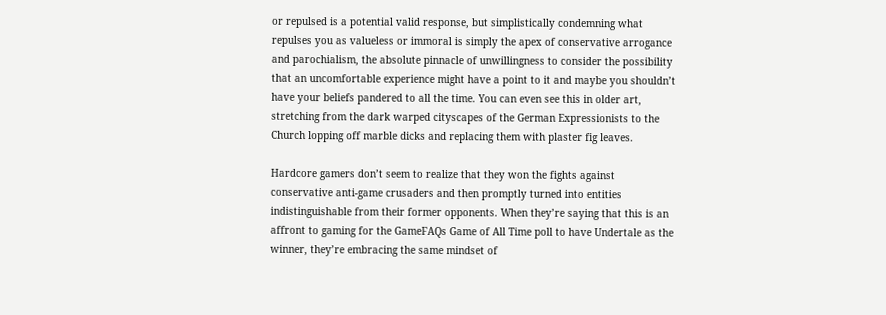or repulsed is a potential valid response, but simplistically condemning what repulses you as valueless or immoral is simply the apex of conservative arrogance and parochialism, the absolute pinnacle of unwillingness to consider the possibility that an uncomfortable experience might have a point to it and maybe you shouldn’t have your beliefs pandered to all the time. You can even see this in older art, stretching from the dark warped cityscapes of the German Expressionists to the Church lopping off marble dicks and replacing them with plaster fig leaves.

Hardcore gamers don’t seem to realize that they won the fights against conservative anti-game crusaders and then promptly turned into entities indistinguishable from their former opponents. When they’re saying that this is an affront to gaming for the GameFAQs Game of All Time poll to have Undertale as the winner, they’re embracing the same mindset of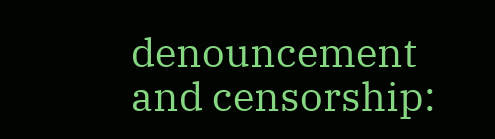denouncement and censorship: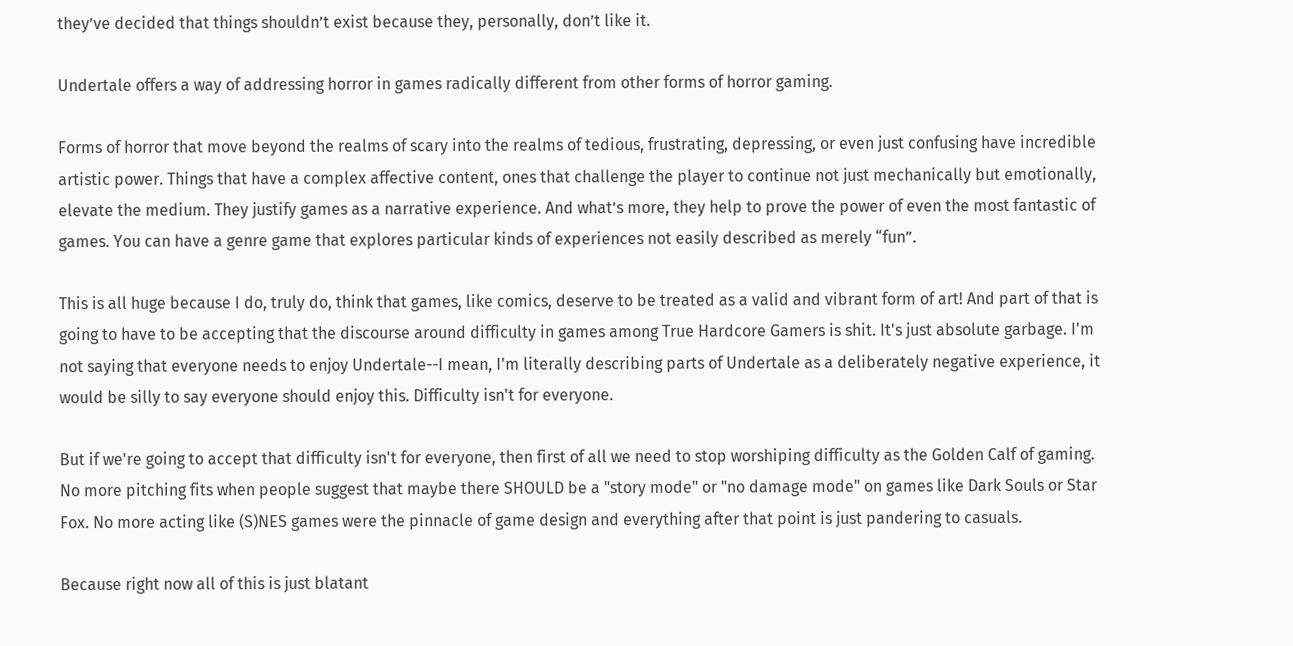they’ve decided that things shouldn’t exist because they, personally, don’t like it.

Undertale offers a way of addressing horror in games radically different from other forms of horror gaming.

Forms of horror that move beyond the realms of scary into the realms of tedious, frustrating, depressing, or even just confusing have incredible artistic power. Things that have a complex affective content, ones that challenge the player to continue not just mechanically but emotionally, elevate the medium. They justify games as a narrative experience. And what’s more, they help to prove the power of even the most fantastic of games. You can have a genre game that explores particular kinds of experiences not easily described as merely “fun”.

This is all huge because I do, truly do, think that games, like comics, deserve to be treated as a valid and vibrant form of art! And part of that is going to have to be accepting that the discourse around difficulty in games among True Hardcore Gamers is shit. It's just absolute garbage. I'm not saying that everyone needs to enjoy Undertale--I mean, I'm literally describing parts of Undertale as a deliberately negative experience, it would be silly to say everyone should enjoy this. Difficulty isn't for everyone.

But if we're going to accept that difficulty isn't for everyone, then first of all we need to stop worshiping difficulty as the Golden Calf of gaming. No more pitching fits when people suggest that maybe there SHOULD be a "story mode" or "no damage mode" on games like Dark Souls or Star Fox. No more acting like (S)NES games were the pinnacle of game design and everything after that point is just pandering to casuals.

Because right now all of this is just blatant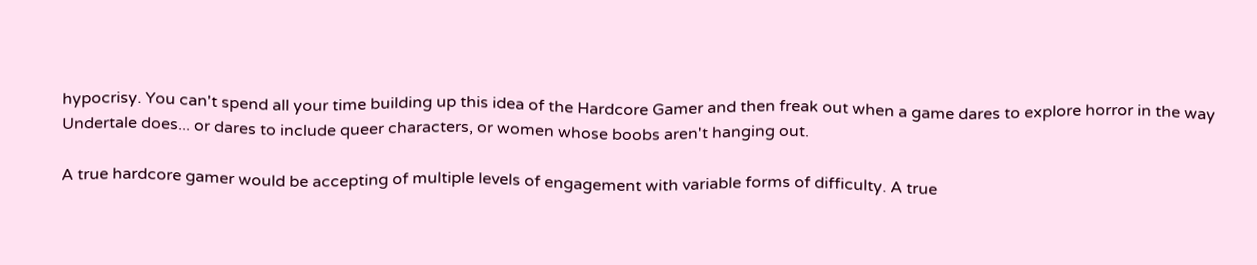hypocrisy. You can't spend all your time building up this idea of the Hardcore Gamer and then freak out when a game dares to explore horror in the way Undertale does... or dares to include queer characters, or women whose boobs aren't hanging out.

A true hardcore gamer would be accepting of multiple levels of engagement with variable forms of difficulty. A true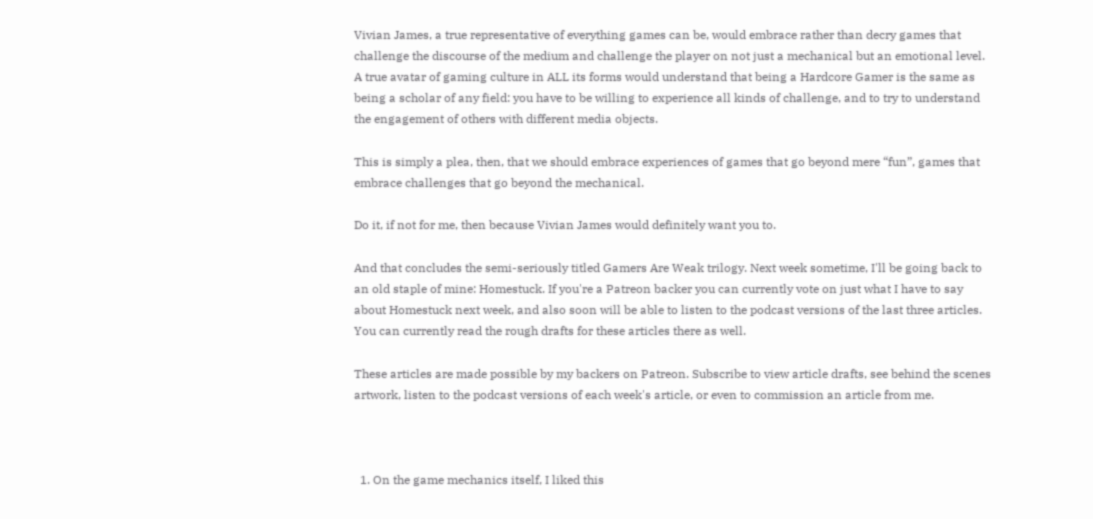Vivian James, a true representative of everything games can be, would embrace rather than decry games that challenge the discourse of the medium and challenge the player on not just a mechanical but an emotional level. A true avatar of gaming culture in ALL its forms would understand that being a Hardcore Gamer is the same as being a scholar of any field: you have to be willing to experience all kinds of challenge, and to try to understand the engagement of others with different media objects.

This is simply a plea, then, that we should embrace experiences of games that go beyond mere “fun”, games that embrace challenges that go beyond the mechanical.

Do it, if not for me, then because Vivian James would definitely want you to.

And that concludes the semi-seriously titled Gamers Are Weak trilogy. Next week sometime, I'll be going back to an old staple of mine: Homestuck. If you're a Patreon backer you can currently vote on just what I have to say about Homestuck next week, and also soon will be able to listen to the podcast versions of the last three articles. You can currently read the rough drafts for these articles there as well.

These articles are made possible by my backers on Patreon. Subscribe to view article drafts, see behind the scenes artwork, listen to the podcast versions of each week's article, or even to commission an article from me.



  1. On the game mechanics itself, I liked this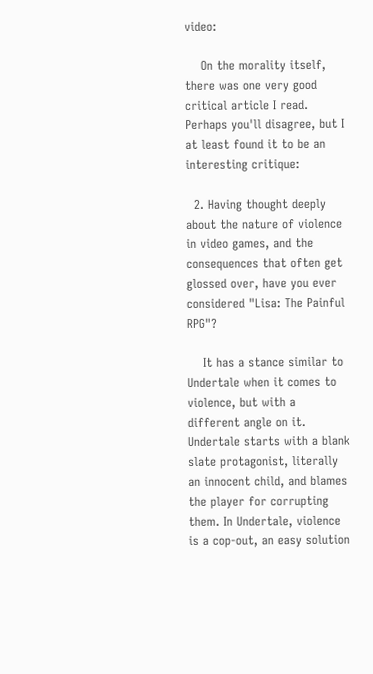video:

    On the morality itself, there was one very good critical article I read. Perhaps you'll disagree, but I at least found it to be an interesting critique:

  2. Having thought deeply about the nature of violence in video games, and the consequences that often get glossed over, have you ever considered "Lisa: The Painful RPG"?

    It has a stance similar to Undertale when it comes to violence, but with a different angle on it. Undertale starts with a blank slate protagonist, literally an innocent child, and blames the player for corrupting them. In Undertale, violence is a cop-out, an easy solution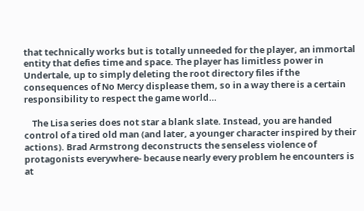that technically works but is totally unneeded for the player, an immortal entity that defies time and space. The player has limitless power in Undertale, up to simply deleting the root directory files if the consequences of No Mercy displease them, so in a way there is a certain responsibility to respect the game world…

    The Lisa series does not star a blank slate. Instead, you are handed control of a tired old man (and later, a younger character inspired by their actions). Brad Armstrong deconstructs the senseless violence of protagonists everywhere- because nearly every problem he encounters is at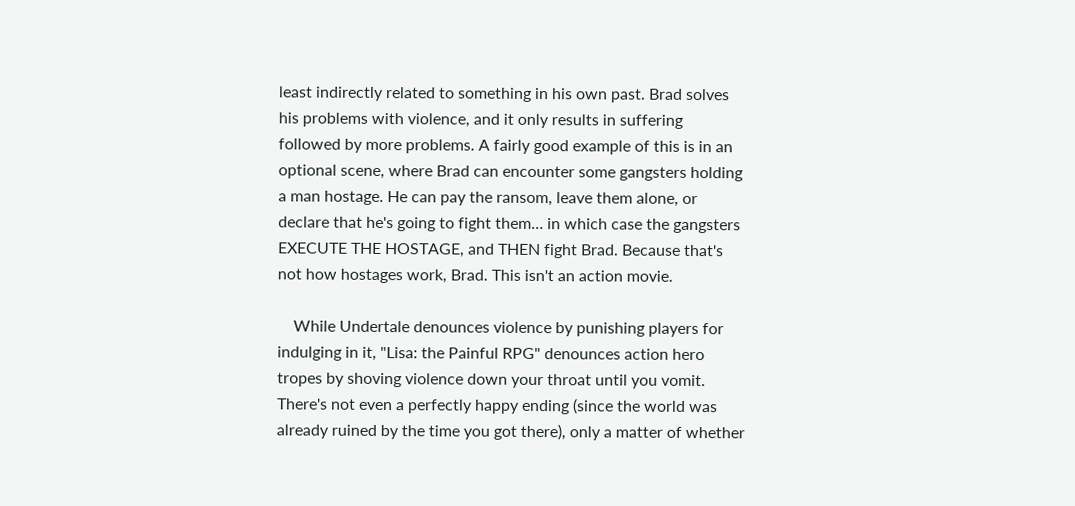least indirectly related to something in his own past. Brad solves his problems with violence, and it only results in suffering followed by more problems. A fairly good example of this is in an optional scene, where Brad can encounter some gangsters holding a man hostage. He can pay the ransom, leave them alone, or declare that he's going to fight them… in which case the gangsters EXECUTE THE HOSTAGE, and THEN fight Brad. Because that's not how hostages work, Brad. This isn't an action movie.

    While Undertale denounces violence by punishing players for indulging in it, "Lisa: the Painful RPG" denounces action hero tropes by shoving violence down your throat until you vomit. There's not even a perfectly happy ending (since the world was already ruined by the time you got there), only a matter of whether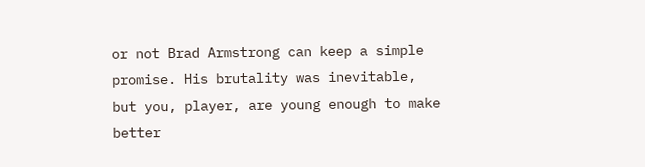or not Brad Armstrong can keep a simple promise. His brutality was inevitable, but you, player, are young enough to make better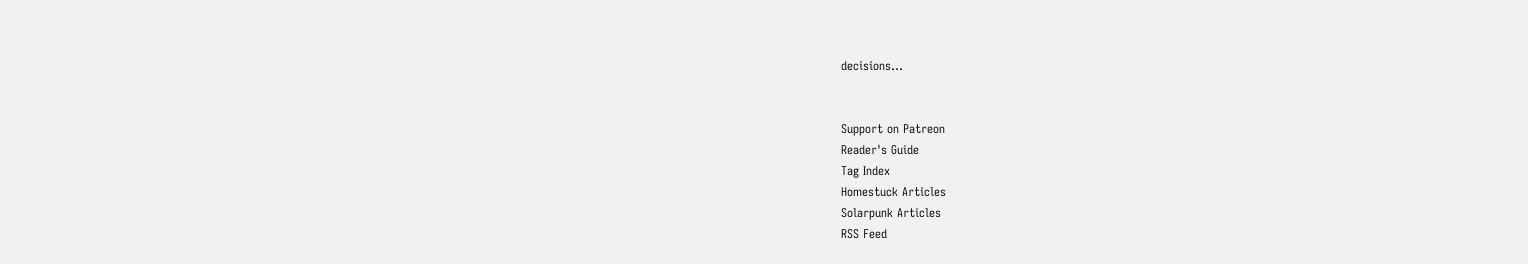decisions…


Support on Patreon
Reader's Guide
Tag Index
Homestuck Articles
Solarpunk Articles
RSS Feed